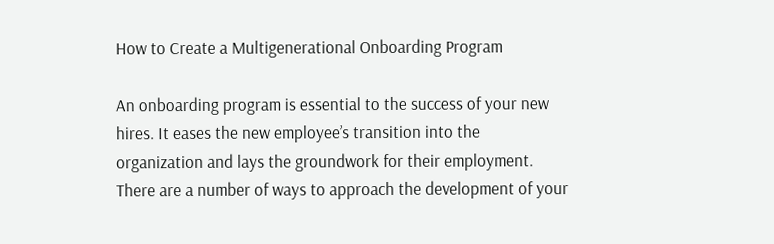How to Create a Multigenerational Onboarding Program

An onboarding program is essential to the success of your new hires. It eases the new employee’s transition into the organization and lays the groundwork for their employment. There are a number of ways to approach the development of your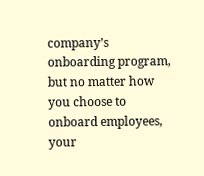company’s onboarding program, but no matter how you choose to onboard employees, your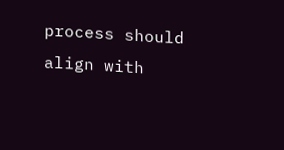process should align with